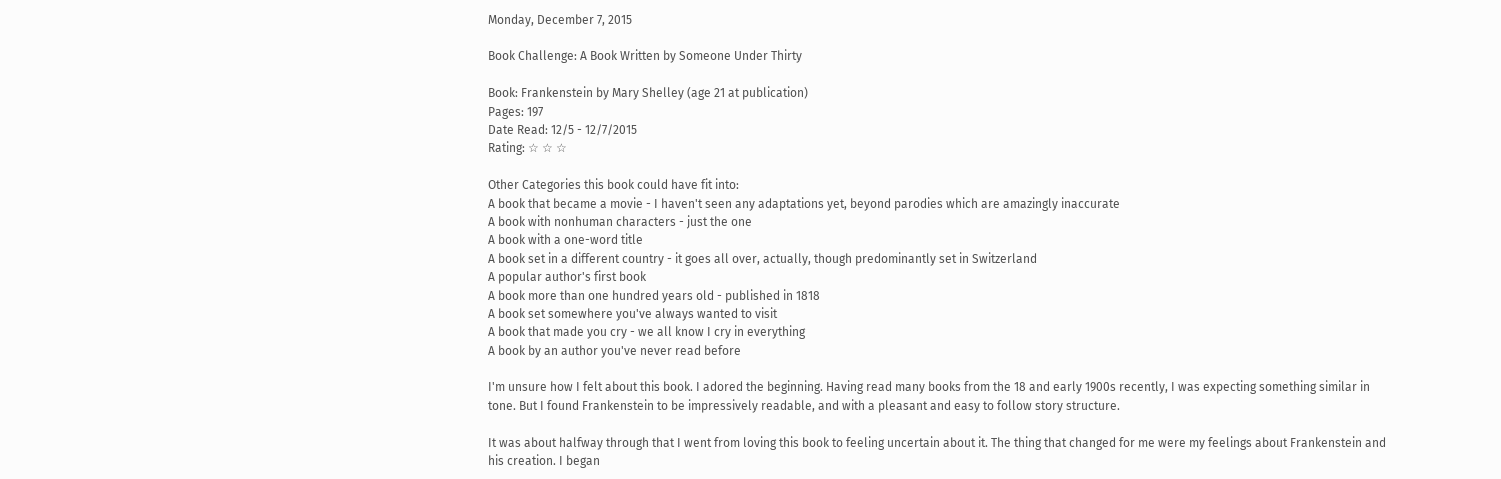Monday, December 7, 2015

Book Challenge: A Book Written by Someone Under Thirty

Book: Frankenstein by Mary Shelley (age 21 at publication)
Pages: 197
Date Read: 12/5 - 12/7/2015
Rating: ☆ ☆ ☆

Other Categories this book could have fit into:
A book that became a movie - I haven't seen any adaptations yet, beyond parodies which are amazingly inaccurate
A book with nonhuman characters - just the one
A book with a one-word title
A book set in a different country - it goes all over, actually, though predominantly set in Switzerland
A popular author's first book
A book more than one hundred years old - published in 1818
A book set somewhere you've always wanted to visit
A book that made you cry - we all know I cry in everything
A book by an author you've never read before

I'm unsure how I felt about this book. I adored the beginning. Having read many books from the 18 and early 1900s recently, I was expecting something similar in tone. But I found Frankenstein to be impressively readable, and with a pleasant and easy to follow story structure.

It was about halfway through that I went from loving this book to feeling uncertain about it. The thing that changed for me were my feelings about Frankenstein and his creation. I began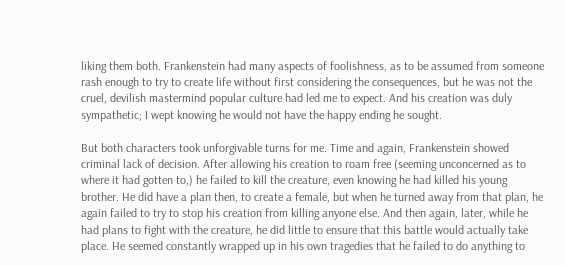liking them both. Frankenstein had many aspects of foolishness, as to be assumed from someone rash enough to try to create life without first considering the consequences, but he was not the cruel, devilish mastermind popular culture had led me to expect. And his creation was duly sympathetic; I wept knowing he would not have the happy ending he sought.

But both characters took unforgivable turns for me. Time and again, Frankenstein showed criminal lack of decision. After allowing his creation to roam free (seeming unconcerned as to where it had gotten to,) he failed to kill the creature, even knowing he had killed his young brother. He did have a plan then, to create a female, but when he turned away from that plan, he again failed to try to stop his creation from killing anyone else. And then again, later, while he had plans to fight with the creature, he did little to ensure that this battle would actually take place. He seemed constantly wrapped up in his own tragedies that he failed to do anything to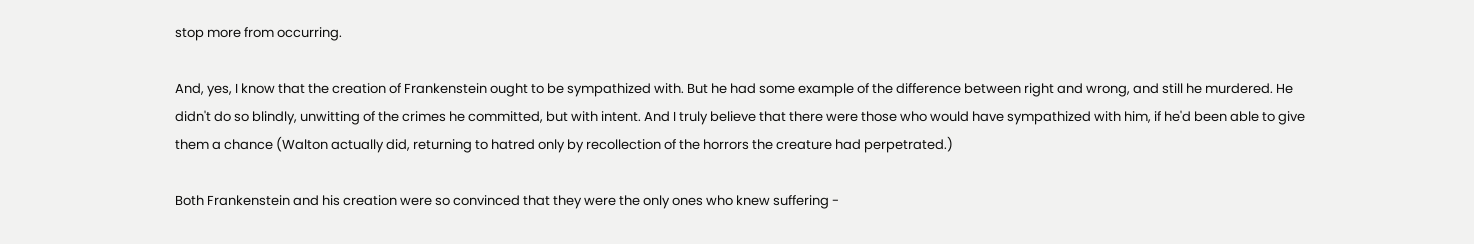stop more from occurring.

And, yes, I know that the creation of Frankenstein ought to be sympathized with. But he had some example of the difference between right and wrong, and still he murdered. He didn't do so blindly, unwitting of the crimes he committed, but with intent. And I truly believe that there were those who would have sympathized with him, if he'd been able to give them a chance (Walton actually did, returning to hatred only by recollection of the horrors the creature had perpetrated.)

Both Frankenstein and his creation were so convinced that they were the only ones who knew suffering -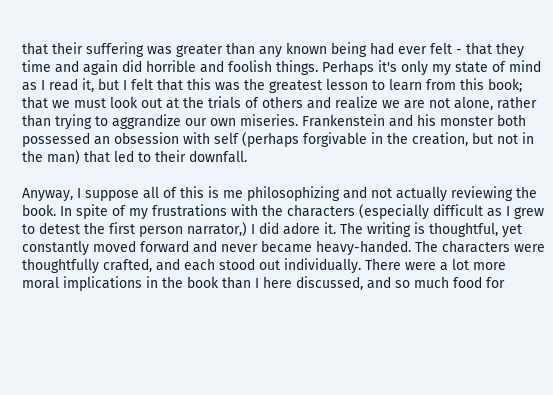that their suffering was greater than any known being had ever felt - that they time and again did horrible and foolish things. Perhaps it's only my state of mind as I read it, but I felt that this was the greatest lesson to learn from this book; that we must look out at the trials of others and realize we are not alone, rather than trying to aggrandize our own miseries. Frankenstein and his monster both possessed an obsession with self (perhaps forgivable in the creation, but not in the man) that led to their downfall.

Anyway, I suppose all of this is me philosophizing and not actually reviewing the book. In spite of my frustrations with the characters (especially difficult as I grew to detest the first person narrator,) I did adore it. The writing is thoughtful, yet constantly moved forward and never became heavy-handed. The characters were thoughtfully crafted, and each stood out individually. There were a lot more moral implications in the book than I here discussed, and so much food for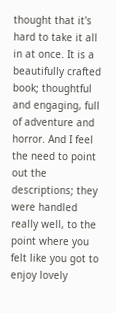thought that it's hard to take it all in at once. It is a beautifully crafted book; thoughtful and engaging, full of adventure and horror. And I feel the need to point out the descriptions; they were handled really well, to the point where you felt like you got to enjoy lovely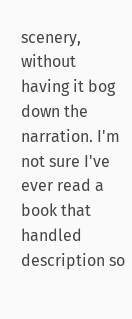scenery, without having it bog down the narration. I'm not sure I've ever read a book that handled description so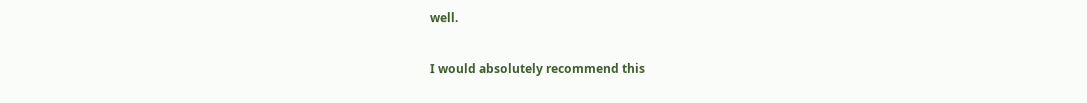well.

I would absolutely recommend this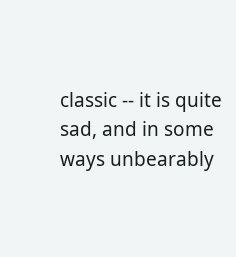classic -- it is quite sad, and in some ways unbearably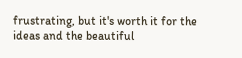frustrating, but it's worth it for the ideas and the beautiful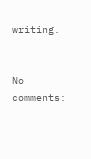writing.


No comments: